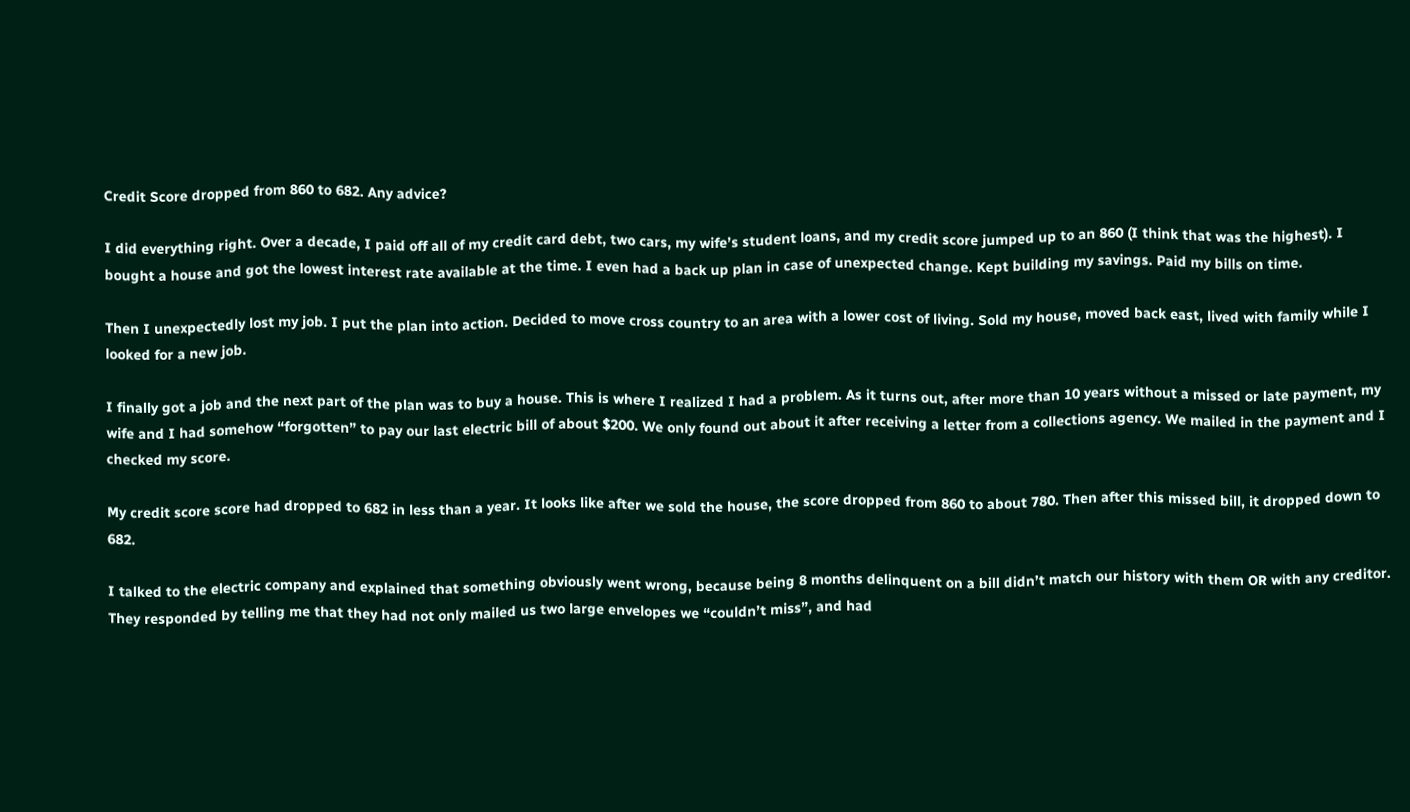Credit Score dropped from 860 to 682. Any advice?

I did everything right. Over a decade, I paid off all of my credit card debt, two cars, my wife’s student loans, and my credit score jumped up to an 860 (I think that was the highest). I bought a house and got the lowest interest rate available at the time. I even had a back up plan in case of unexpected change. Kept building my savings. Paid my bills on time.

Then I unexpectedly lost my job. I put the plan into action. Decided to move cross country to an area with a lower cost of living. Sold my house, moved back east, lived with family while I looked for a new job.

I finally got a job and the next part of the plan was to buy a house. This is where I realized I had a problem. As it turns out, after more than 10 years without a missed or late payment, my wife and I had somehow “forgotten” to pay our last electric bill of about $200. We only found out about it after receiving a letter from a collections agency. We mailed in the payment and I checked my score.

My credit score score had dropped to 682 in less than a year. It looks like after we sold the house, the score dropped from 860 to about 780. Then after this missed bill, it dropped down to 682.

I talked to the electric company and explained that something obviously went wrong, because being 8 months delinquent on a bill didn’t match our history with them OR with any creditor. They responded by telling me that they had not only mailed us two large envelopes we “couldn’t miss”, and had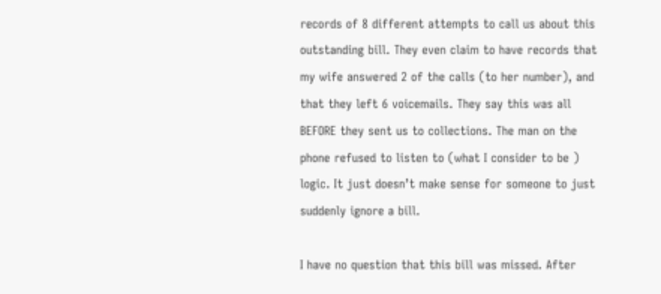records of 8 different attempts to call us about this outstanding bill. They even claim to have records that my wife answered 2 of the calls (to her number), and that they left 6 voicemails. They say this was all BEFORE they sent us to collections. The man on the phone refused to listen to (what I consider to be ) logic. It just doesn’t make sense for someone to just suddenly ignore a bill.

I have no question that this bill was missed. After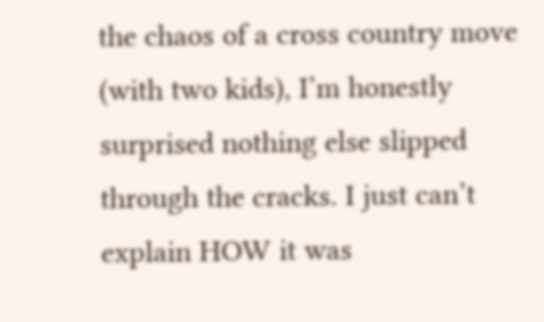the chaos of a cross country move (with two kids), I’m honestly surprised nothing else slipped through the cracks. I just can’t explain HOW it was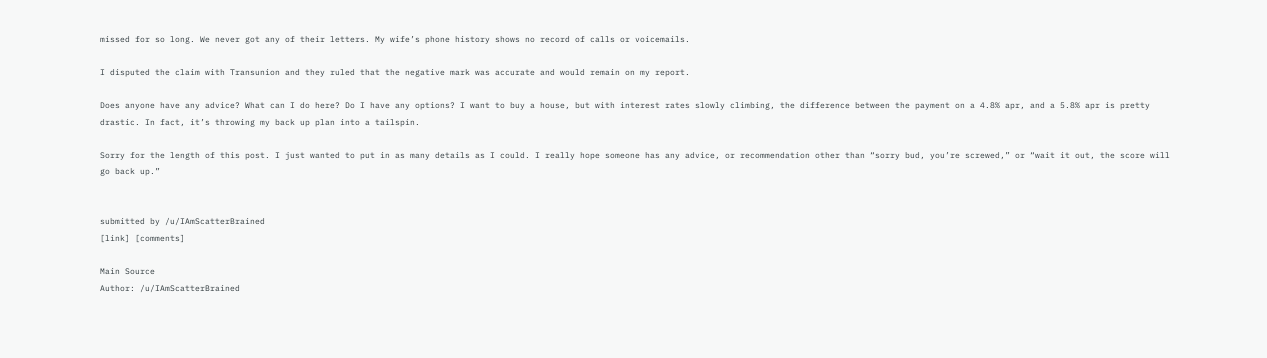missed for so long. We never got any of their letters. My wife’s phone history shows no record of calls or voicemails.

I disputed the claim with Transunion and they ruled that the negative mark was accurate and would remain on my report.

Does anyone have any advice? What can I do here? Do I have any options? I want to buy a house, but with interest rates slowly climbing, the difference between the payment on a 4.8% apr, and a 5.8% apr is pretty drastic. In fact, it’s throwing my back up plan into a tailspin.

Sorry for the length of this post. I just wanted to put in as many details as I could. I really hope someone has any advice, or recommendation other than “sorry bud, you’re screwed,” or “wait it out, the score will go back up.”


submitted by /u/IAmScatterBrained
[link] [comments]

Main Source
Author: /u/IAmScatterBrained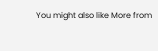You might also like More from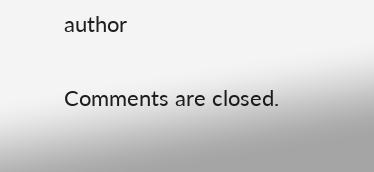author

Comments are closed.